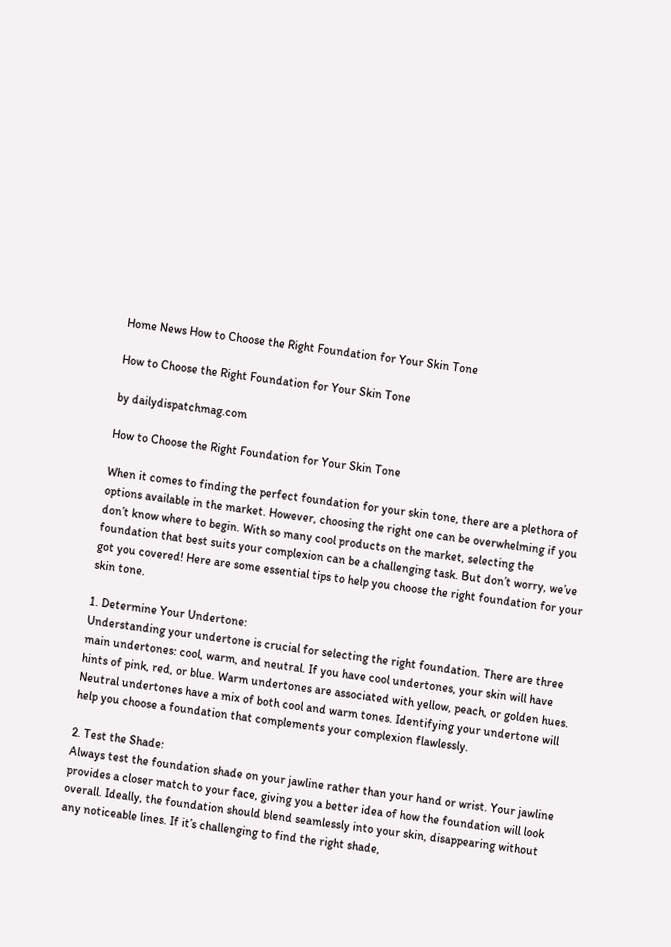Home News How to Choose the Right Foundation for Your Skin Tone

How to Choose the Right Foundation for Your Skin Tone

by dailydispatchmag.com

How to Choose the Right Foundation for Your Skin Tone

When it comes to finding the perfect foundation for your skin tone, there are a plethora of options available in the market. However, choosing the right one can be overwhelming if you don’t know where to begin. With so many cool products on the market, selecting the foundation that best suits your complexion can be a challenging task. But don’t worry, we’ve got you covered! Here are some essential tips to help you choose the right foundation for your skin tone.

1. Determine Your Undertone:
Understanding your undertone is crucial for selecting the right foundation. There are three main undertones: cool, warm, and neutral. If you have cool undertones, your skin will have hints of pink, red, or blue. Warm undertones are associated with yellow, peach, or golden hues. Neutral undertones have a mix of both cool and warm tones. Identifying your undertone will help you choose a foundation that complements your complexion flawlessly.

2. Test the Shade:
Always test the foundation shade on your jawline rather than your hand or wrist. Your jawline provides a closer match to your face, giving you a better idea of how the foundation will look overall. Ideally, the foundation should blend seamlessly into your skin, disappearing without any noticeable lines. If it’s challenging to find the right shade,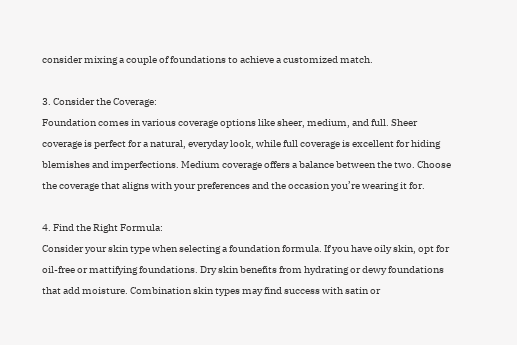consider mixing a couple of foundations to achieve a customized match.

3. Consider the Coverage:
Foundation comes in various coverage options like sheer, medium, and full. Sheer coverage is perfect for a natural, everyday look, while full coverage is excellent for hiding blemishes and imperfections. Medium coverage offers a balance between the two. Choose the coverage that aligns with your preferences and the occasion you’re wearing it for.

4. Find the Right Formula:
Consider your skin type when selecting a foundation formula. If you have oily skin, opt for oil-free or mattifying foundations. Dry skin benefits from hydrating or dewy foundations that add moisture. Combination skin types may find success with satin or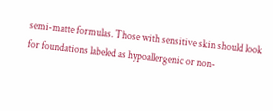semi-matte formulas. Those with sensitive skin should look for foundations labeled as hypoallergenic or non-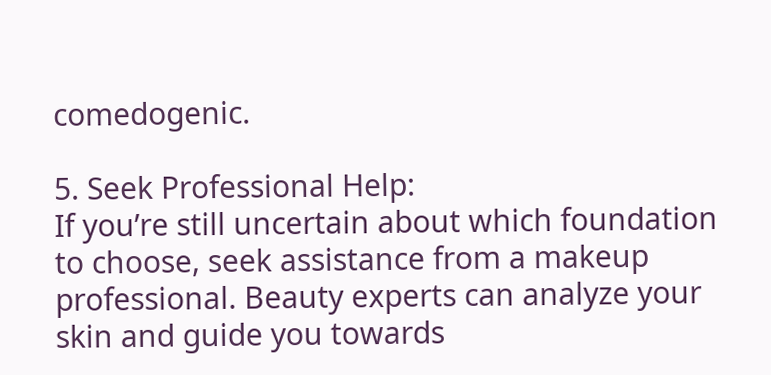comedogenic.

5. Seek Professional Help:
If you’re still uncertain about which foundation to choose, seek assistance from a makeup professional. Beauty experts can analyze your skin and guide you towards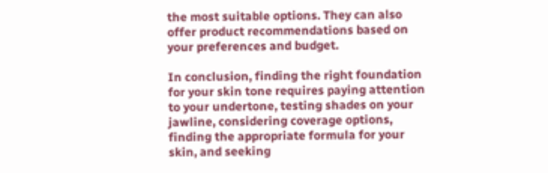the most suitable options. They can also offer product recommendations based on your preferences and budget.

In conclusion, finding the right foundation for your skin tone requires paying attention to your undertone, testing shades on your jawline, considering coverage options, finding the appropriate formula for your skin, and seeking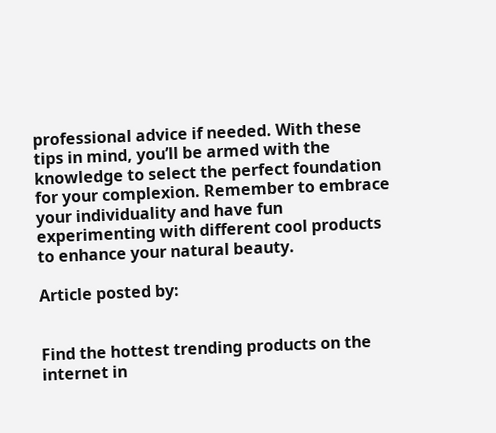professional advice if needed. With these tips in mind, you’ll be armed with the knowledge to select the perfect foundation for your complexion. Remember to embrace your individuality and have fun experimenting with different cool products to enhance your natural beauty.

Article posted by:


Find the hottest trending products on the internet in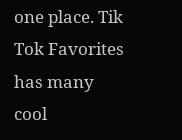one place. Tik Tok Favorites has many cool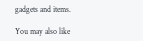gadgets and items.

You may also like